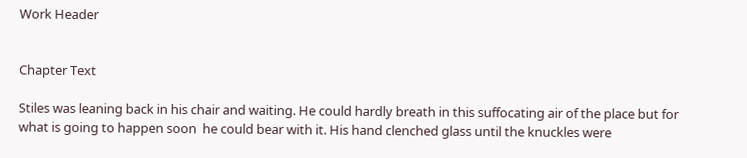Work Header


Chapter Text

Stiles was leaning back in his chair and waiting. He could hardly breath in this suffocating air of the place but for what is going to happen soon  he could bear with it. His hand clenched glass until the knuckles were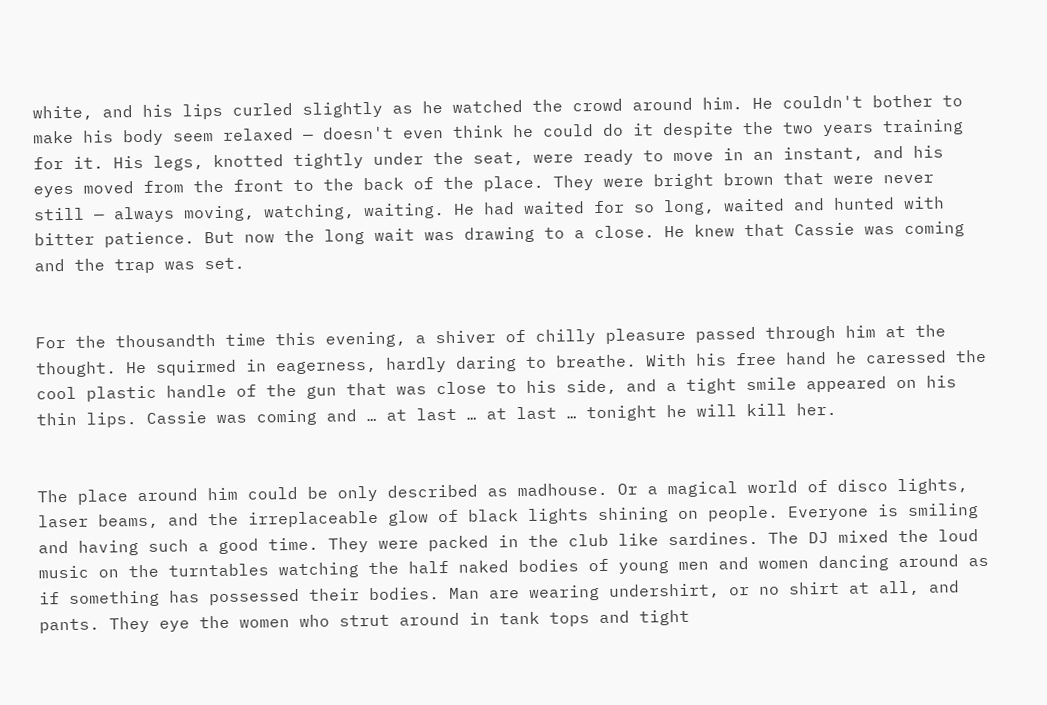white, and his lips curled slightly as he watched the crowd around him. He couldn't bother to make his body seem relaxed — doesn't even think he could do it despite the two years training for it. His legs, knotted tightly under the seat, were ready to move in an instant, and his eyes moved from the front to the back of the place. They were bright brown that were never still — always moving, watching, waiting. He had waited for so long, waited and hunted with bitter patience. But now the long wait was drawing to a close. He knew that Cassie was coming and the trap was set.


For the thousandth time this evening, a shiver of chilly pleasure passed through him at the thought. He squirmed in eagerness, hardly daring to breathe. With his free hand he caressed the cool plastic handle of the gun that was close to his side, and a tight smile appeared on his thin lips. Cassie was coming and … at last … at last … tonight he will kill her.


The place around him could be only described as madhouse. Or a magical world of disco lights, laser beams, and the irreplaceable glow of black lights shining on people. Everyone is smiling and having such a good time. They were packed in the club like sardines. The DJ mixed the loud music on the turntables watching the half naked bodies of young men and women dancing around as if something has possessed their bodies. Man are wearing undershirt, or no shirt at all, and pants. They eye the women who strut around in tank tops and tight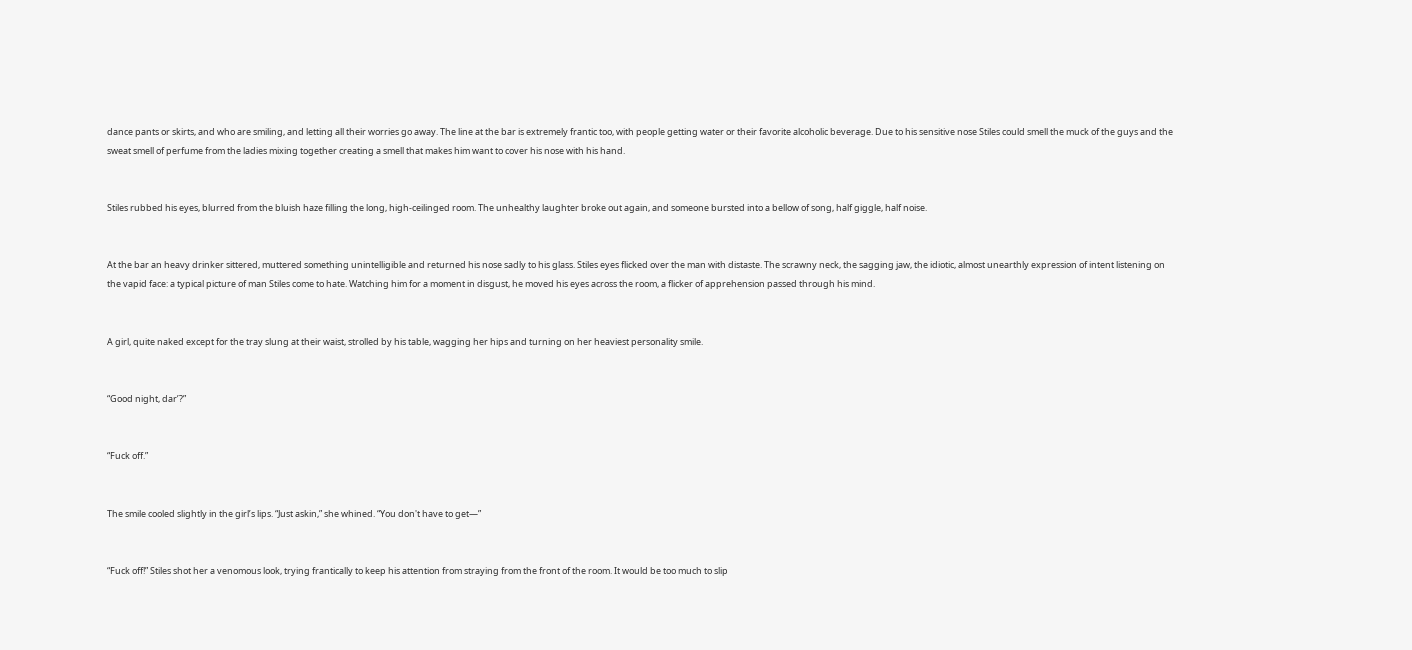dance pants or skirts, and who are smiling, and letting all their worries go away. The line at the bar is extremely frantic too, with people getting water or their favorite alcoholic beverage. Due to his sensitive nose Stiles could smell the muck of the guys and the sweat smell of perfume from the ladies mixing together creating a smell that makes him want to cover his nose with his hand.


Stiles rubbed his eyes, blurred from the bluish haze filling the long, high-ceilinged room. The unhealthy laughter broke out again, and someone bursted into a bellow of song, half giggle, half noise.


At the bar an heavy drinker sittered, muttered something unintelligible and returned his nose sadly to his glass. Stiles eyes flicked over the man with distaste. The scrawny neck, the sagging jaw, the idiotic, almost unearthly expression of intent listening on the vapid face: a typical picture of man Stiles come to hate. Watching him for a moment in disgust, he moved his eyes across the room, a flicker of apprehension passed through his mind.


A girl, quite naked except for the tray slung at their waist, strolled by his table, wagging her hips and turning on her heaviest personality smile.


“Good night, dar’?”


“Fuck off.”


The smile cooled slightly in the girl’s lips. “Just askin,” she whined. “You don't have to get—”


“Fuck off!” Stiles shot her a venomous look, trying frantically to keep his attention from straying from the front of the room. It would be too much to slip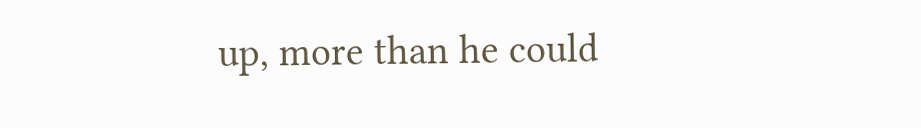up, more than he could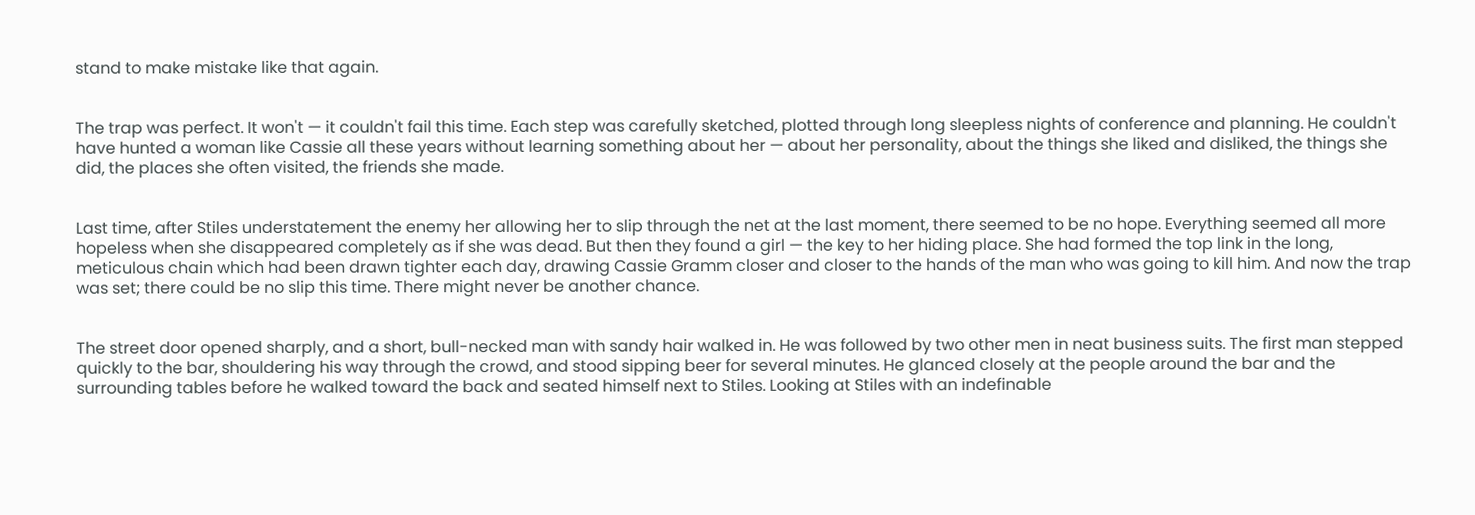stand to make mistake like that again.


The trap was perfect. It won't — it couldn't fail this time. Each step was carefully sketched, plotted through long sleepless nights of conference and planning. He couldn't have hunted a woman like Cassie all these years without learning something about her — about her personality, about the things she liked and disliked, the things she did, the places she often visited, the friends she made.


Last time, after Stiles understatement the enemy her allowing her to slip through the net at the last moment, there seemed to be no hope. Everything seemed all more hopeless when she disappeared completely as if she was dead. But then they found a girl — the key to her hiding place. She had formed the top link in the long, meticulous chain which had been drawn tighter each day, drawing Cassie Gramm closer and closer to the hands of the man who was going to kill him. And now the trap was set; there could be no slip this time. There might never be another chance.


The street door opened sharply, and a short, bull-necked man with sandy hair walked in. He was followed by two other men in neat business suits. The first man stepped quickly to the bar, shouldering his way through the crowd, and stood sipping beer for several minutes. He glanced closely at the people around the bar and the surrounding tables before he walked toward the back and seated himself next to Stiles. Looking at Stiles with an indefinable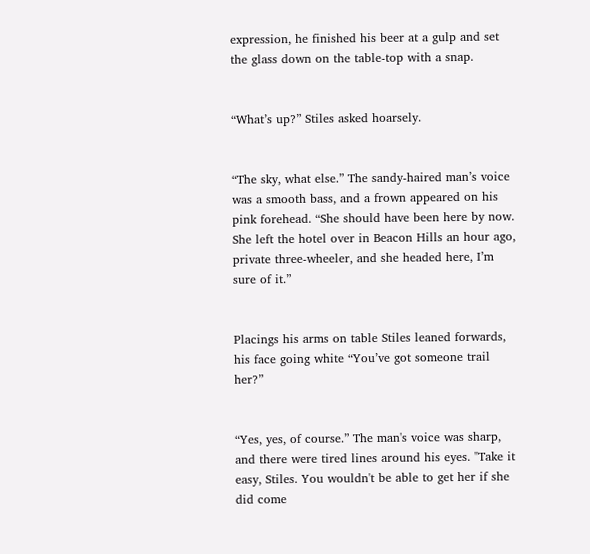expression, he finished his beer at a gulp and set the glass down on the table-top with a snap.


“What’s up?” Stiles asked hoarsely.


“The sky, what else.” The sandy-haired man’s voice was a smooth bass, and a frown appeared on his pink forehead. “She should have been here by now. She left the hotel over in Beacon Hills an hour ago, private three-wheeler, and she headed here, I’m sure of it.”


Placings his arms on table Stiles leaned forwards, his face going white “You’ve got someone trail her?”


“Yes, yes, of course.” The man's voice was sharp, and there were tired lines around his eyes. "Take it easy, Stiles. You wouldn't be able to get her if she did come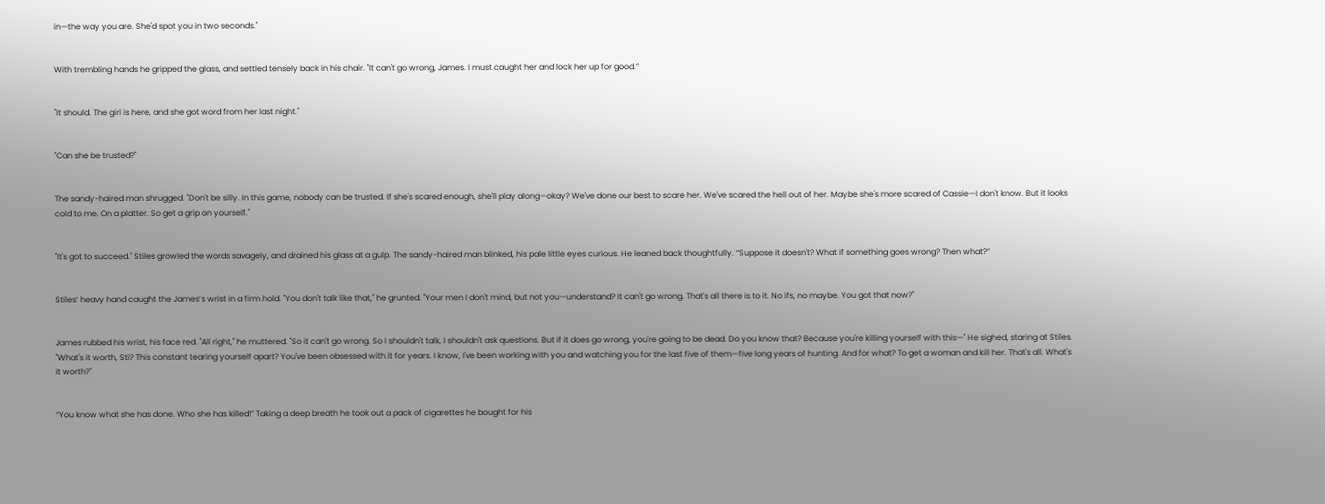in—the way you are. She'd spot you in two seconds."


With trembling hands he gripped the glass, and settled tensely back in his chair. "It can't go wrong, James. I must caught her and lock her up for good.”


"It should. The girl is here, and she got word from her last night."


"Can she be trusted?"


The sandy-haired man shrugged. "Don't be silly. In this game, nobody can be trusted. If she's scared enough, she'll play along—okay? We've done our best to scare her. We've scared the hell out of her. Maybe she's more scared of Cassie—I don't know. But it looks cold to me. On a platter. So get a grip on yourself."


"It's got to succeed." Stiles growled the words savagely, and drained his glass at a gulp. The sandy-haired man blinked, his pale little eyes curious. He leaned back thoughtfully. “Suppose it doesn't? What if something goes wrong? Then what?”


Stiles’ heavy hand caught the James’s wrist in a firm hold. "You don't talk like that," he grunted. "Your men I don't mind, but not you—understand? It can't go wrong. That's all there is to it. No ifs, no maybe. You got that now?"


James rubbed his wrist, his face red. "All right," he muttered. "So it can't go wrong. So I shouldn't talk, I shouldn't ask questions. But if it does go wrong, you're going to be dead. Do you know that? Because you're killing yourself with this—" He sighed, staring at Stiles. "What's it worth, Sti? This constant tearing yourself apart? You've been obsessed with it for years. I know, I've been working with you and watching you for the last five of them—five long years of hunting. And for what? To get a woman and kill her. That's all. What's it worth?"


“You know what she has done. Who she has killed!” Taking a deep breath he took out a pack of cigarettes he bought for his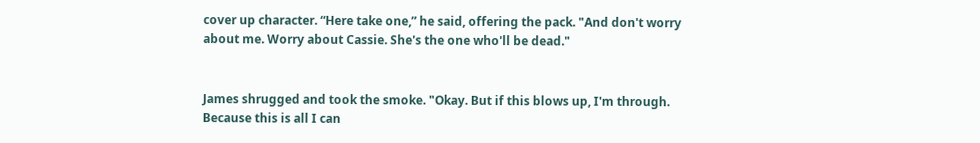cover up character. “Here take one,” he said, offering the pack. "And don't worry about me. Worry about Cassie. She's the one who'll be dead."


James shrugged and took the smoke. "Okay. But if this blows up, I'm through. Because this is all I can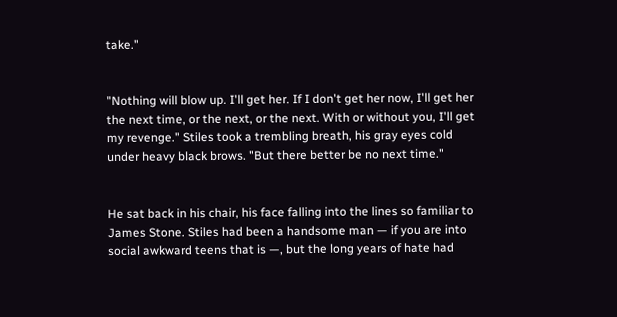take."


"Nothing will blow up. I'll get her. If I don't get her now, I'll get her the next time, or the next, or the next. With or without you, I'll get my revenge." Stiles took a trembling breath, his gray eyes cold under heavy black brows. "But there better be no next time."


He sat back in his chair, his face falling into the lines so familiar to James Stone. Stiles had been a handsome man — if you are into social awkward teens that is —, but the long years of hate had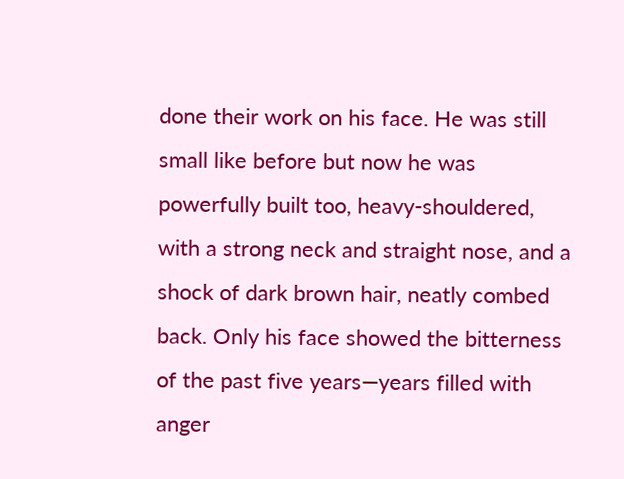done their work on his face. He was still small like before but now he was powerfully built too, heavy-shouldered, with a strong neck and straight nose, and a shock of dark brown hair, neatly combed back. Only his face showed the bitterness of the past five years—years filled with anger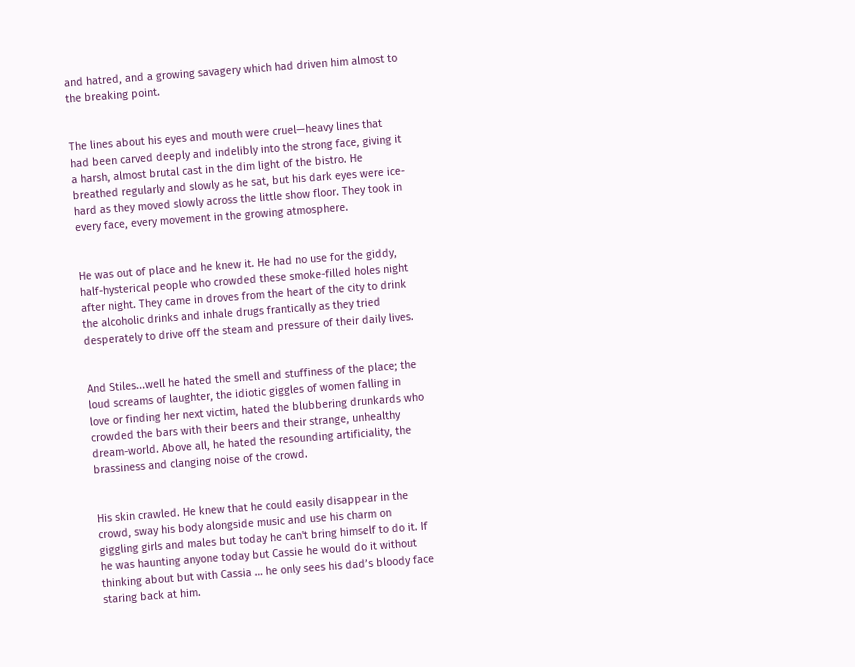and hatred, and a growing savagery which had driven him almost to the breaking point.


The lines about his eyes and mouth were cruel—heavy lines that had been carved deeply and indelibly into the strong face, giving it a harsh, almost brutal cast in the dim light of the bistro. He breathed regularly and slowly as he sat, but his dark eyes were ice-hard as they moved slowly across the little show floor. They took in every face, every movement in the growing atmosphere.


He was out of place and he knew it. He had no use for the giddy, half-hysterical people who crowded these smoke-filled holes night after night. They came in droves from the heart of the city to drink the alcoholic drinks and inhale drugs frantically as they tried desperately to drive off the steam and pressure of their daily lives.


And Stiles...well he hated the smell and stuffiness of the place; the loud screams of laughter, the idiotic giggles of women falling in love or finding her next victim, hated the blubbering drunkards who crowded the bars with their beers and their strange, unhealthy dream-world. Above all, he hated the resounding artificiality, the brassiness and clanging noise of the crowd.


His skin crawled. He knew that he could easily disappear in the crowd, sway his body alongside music and use his charm on giggling girls and males but today he can't bring himself to do it. If he was haunting anyone today but Cassie he would do it without thinking about but with Cassia … he only sees his dad’s bloody face staring back at him.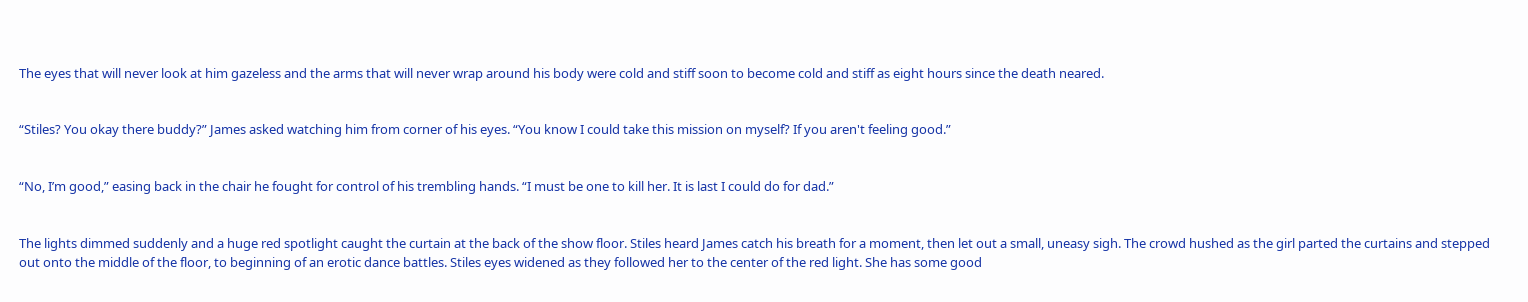The eyes that will never look at him gazeless and the arms that will never wrap around his body were cold and stiff soon to become cold and stiff as eight hours since the death neared.


“Stiles? You okay there buddy?” James asked watching him from corner of his eyes. “You know I could take this mission on myself? If you aren't feeling good.”


“No, I’m good,” easing back in the chair he fought for control of his trembling hands. “I must be one to kill her. It is last I could do for dad.”


The lights dimmed suddenly and a huge red spotlight caught the curtain at the back of the show floor. Stiles heard James catch his breath for a moment, then let out a small, uneasy sigh. The crowd hushed as the girl parted the curtains and stepped out onto the middle of the floor, to beginning of an erotic dance battles. Stiles eyes widened as they followed her to the center of the red light. She has some good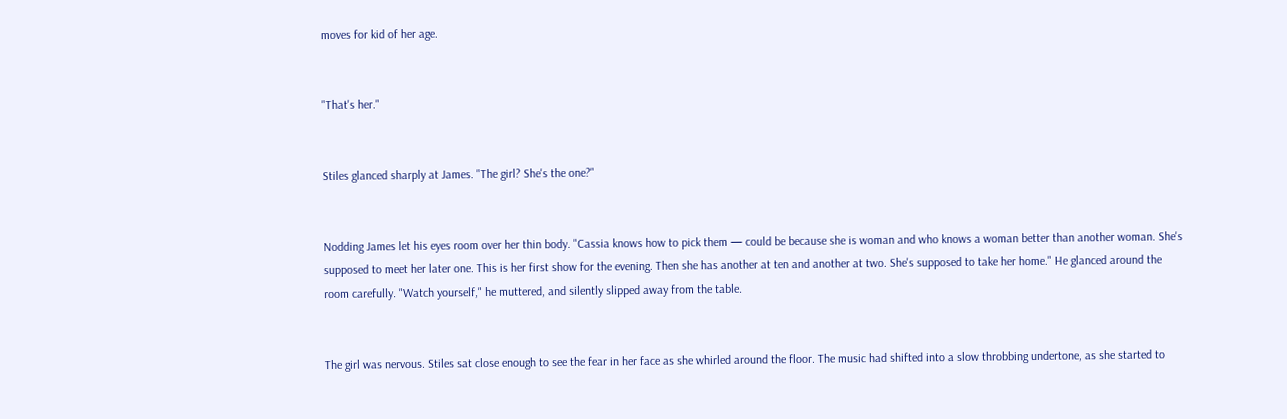moves for kid of her age.


"That's her."


Stiles glanced sharply at James. "The girl? She's the one?"


Nodding James let his eyes room over her thin body. "Cassia knows how to pick them — could be because she is woman and who knows a woman better than another woman. She's supposed to meet her later one. This is her first show for the evening. Then she has another at ten and another at two. She's supposed to take her home." He glanced around the room carefully. "Watch yourself," he muttered, and silently slipped away from the table.


The girl was nervous. Stiles sat close enough to see the fear in her face as she whirled around the floor. The music had shifted into a slow throbbing undertone, as she started to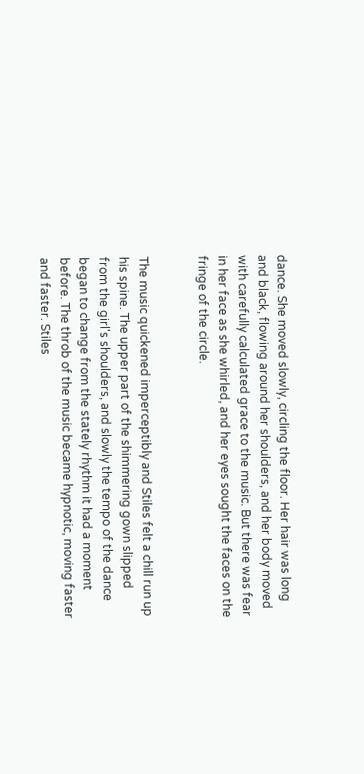dance. She moved slowly, circling the floor. Her hair was long and black, flowing around her shoulders, and her body moved with carefully calculated grace to the music. But there was fear in her face as she whirled, and her eyes sought the faces on the fringe of the circle.


The music quickened imperceptibly and Stiles felt a chill run up his spine. The upper part of the shimmering gown slipped from the girl's shoulders, and slowly the tempo of the dance began to change from the stately rhythm it had a moment before. The throb of the music became hypnotic, moving faster and faster. Stiles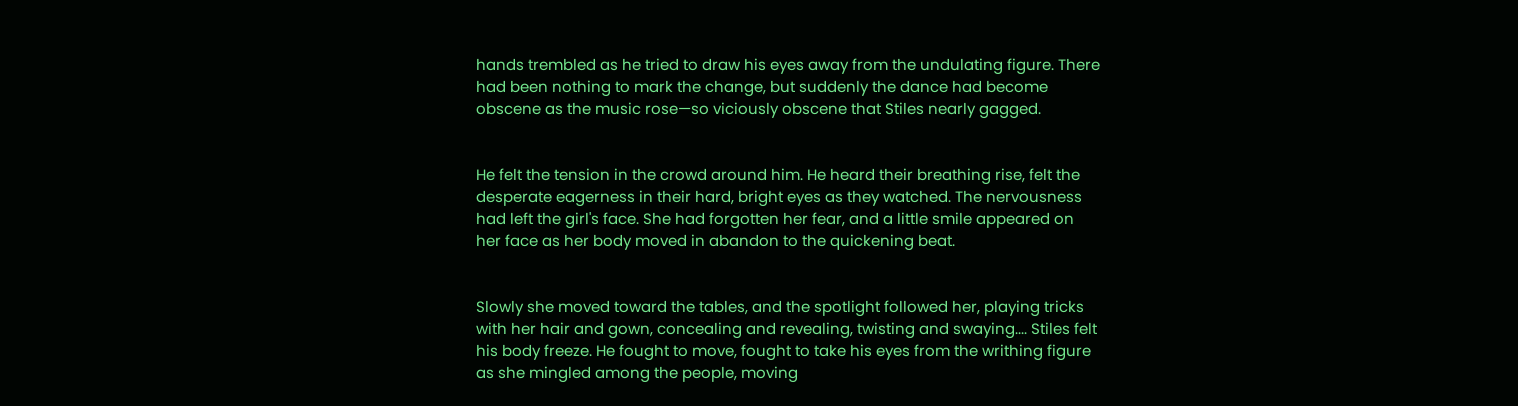hands trembled as he tried to draw his eyes away from the undulating figure. There had been nothing to mark the change, but suddenly the dance had become obscene as the music rose—so viciously obscene that Stiles nearly gagged.


He felt the tension in the crowd around him. He heard their breathing rise, felt the desperate eagerness in their hard, bright eyes as they watched. The nervousness had left the girl's face. She had forgotten her fear, and a little smile appeared on her face as her body moved in abandon to the quickening beat.


Slowly she moved toward the tables, and the spotlight followed her, playing tricks with her hair and gown, concealing and revealing, twisting and swaying.... Stiles felt his body freeze. He fought to move, fought to take his eyes from the writhing figure as she mingled among the people, moving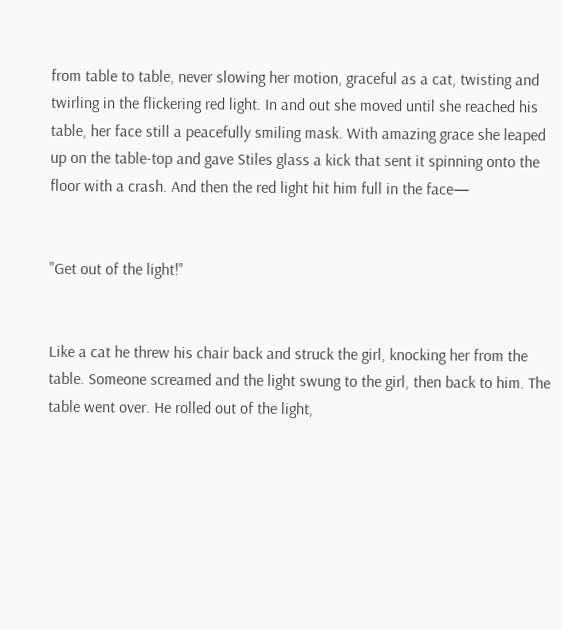from table to table, never slowing her motion, graceful as a cat, twisting and twirling in the flickering red light. In and out she moved until she reached his table, her face still a peacefully smiling mask. With amazing grace she leaped up on the table-top and gave Stiles glass a kick that sent it spinning onto the floor with a crash. And then the red light hit him full in the face—


"Get out of the light!"


Like a cat he threw his chair back and struck the girl, knocking her from the table. Someone screamed and the light swung to the girl, then back to him. The table went over. He rolled out of the light,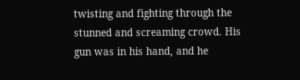twisting and fighting through the stunned and screaming crowd. His gun was in his hand, and he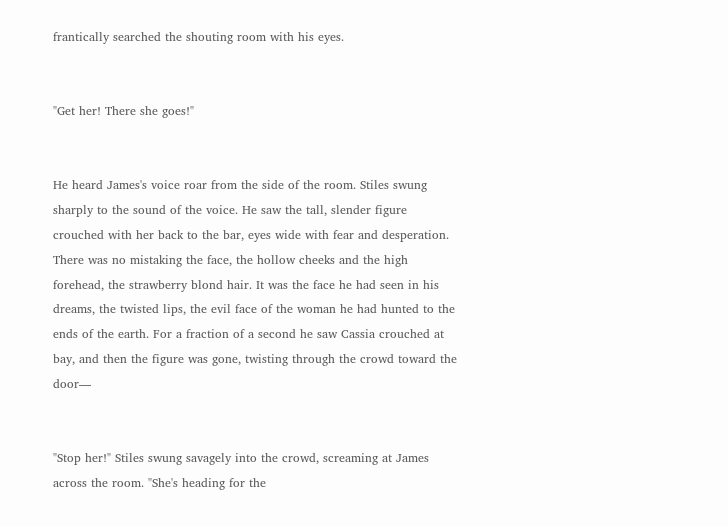frantically searched the shouting room with his eyes.


"Get her! There she goes!"


He heard James's voice roar from the side of the room. Stiles swung sharply to the sound of the voice. He saw the tall, slender figure crouched with her back to the bar, eyes wide with fear and desperation. There was no mistaking the face, the hollow cheeks and the high forehead, the strawberry blond hair. It was the face he had seen in his dreams, the twisted lips, the evil face of the woman he had hunted to the ends of the earth. For a fraction of a second he saw Cassia crouched at bay, and then the figure was gone, twisting through the crowd toward the door—


"Stop her!" Stiles swung savagely into the crowd, screaming at James across the room. "She's heading for the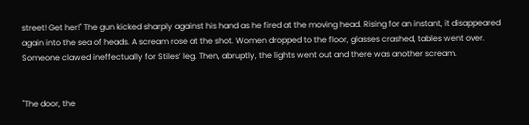street! Get her!" The gun kicked sharply against his hand as he fired at the moving head. Rising for an instant, it disappeared again into the sea of heads. A scream rose at the shot. Women dropped to the floor, glasses crashed, tables went over. Someone clawed ineffectually for Stiles’ leg. Then, abruptly, the lights went out and there was another scream.


"The door, the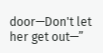door—Don't let her get out—”